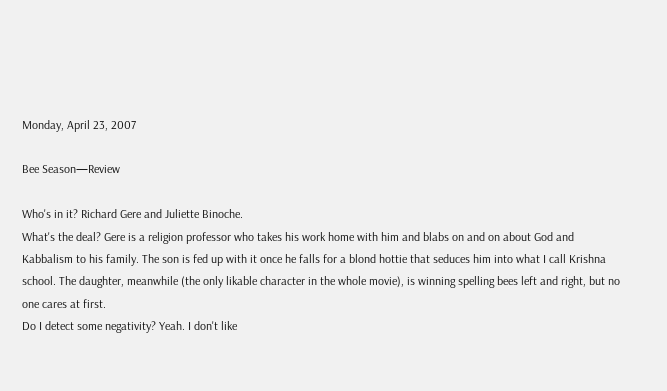Monday, April 23, 2007

Bee Season—Review

Who's in it? Richard Gere and Juliette Binoche.
What's the deal? Gere is a religion professor who takes his work home with him and blabs on and on about God and Kabbalism to his family. The son is fed up with it once he falls for a blond hottie that seduces him into what I call Krishna school. The daughter, meanwhile (the only likable character in the whole movie), is winning spelling bees left and right, but no one cares at first.
Do I detect some negativity? Yeah. I don't like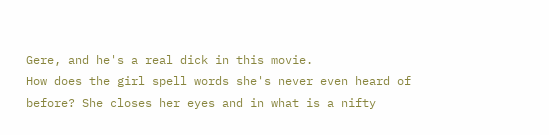Gere, and he's a real dick in this movie.
How does the girl spell words she's never even heard of before? She closes her eyes and in what is a nifty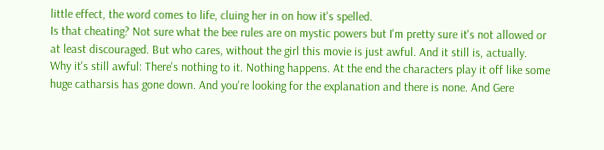little effect, the word comes to life, cluing her in on how it's spelled.
Is that cheating? Not sure what the bee rules are on mystic powers but I'm pretty sure it's not allowed or at least discouraged. But who cares, without the girl this movie is just awful. And it still is, actually.
Why it's still awful: There's nothing to it. Nothing happens. At the end the characters play it off like some huge catharsis has gone down. And you're looking for the explanation and there is none. And Gere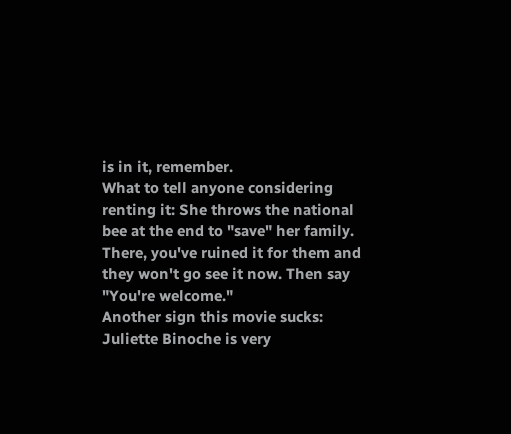is in it, remember.
What to tell anyone considering renting it: She throws the national bee at the end to "save" her family. There, you've ruined it for them and they won't go see it now. Then say "You're welcome."
Another sign this movie sucks: Juliette Binoche is very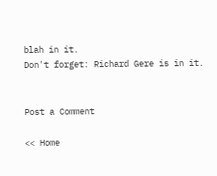blah in it.
Don't forget: Richard Gere is in it.


Post a Comment

<< Home